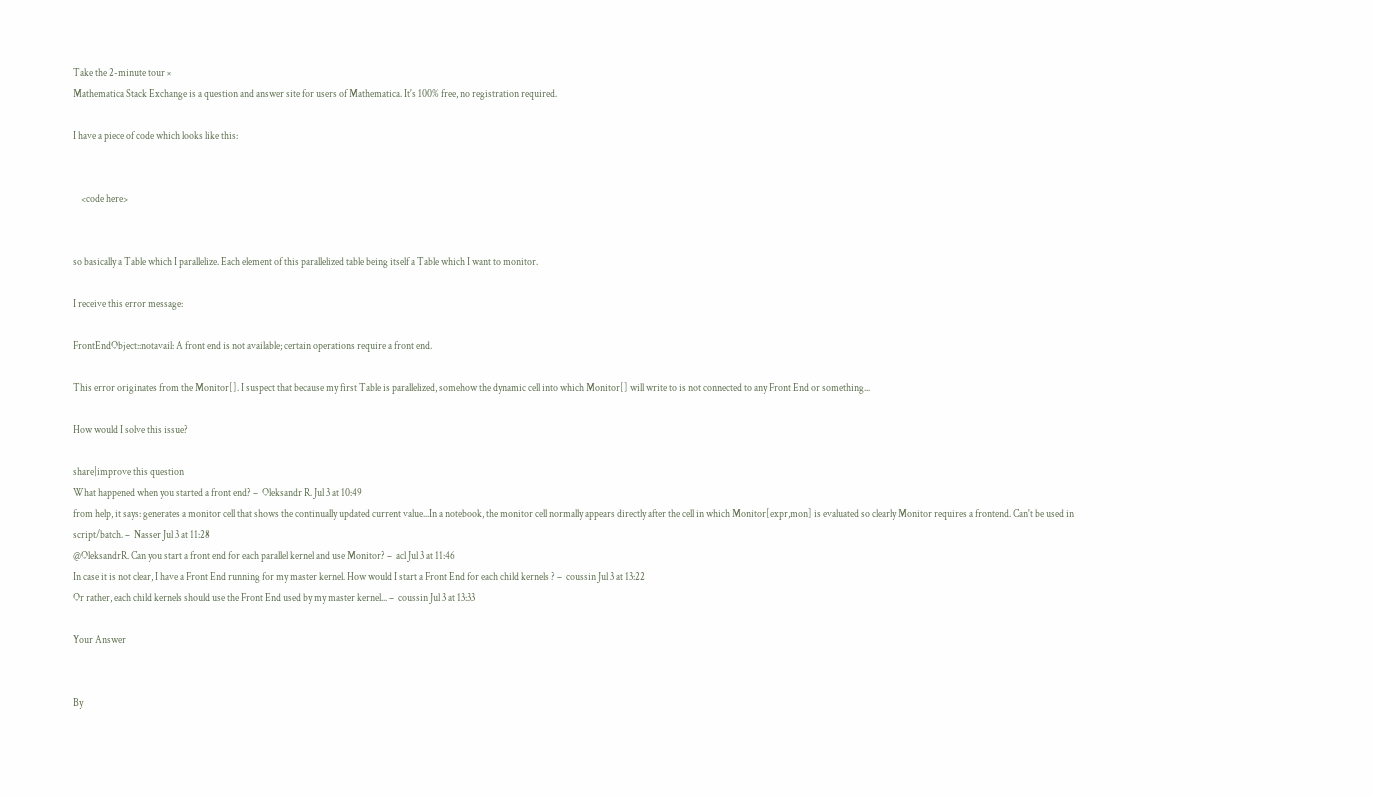Take the 2-minute tour ×
Mathematica Stack Exchange is a question and answer site for users of Mathematica. It's 100% free, no registration required.

I have a piece of code which looks like this:


    <code here>


so basically a Table which I parallelize. Each element of this parallelized table being itself a Table which I want to monitor.

I receive this error message:

FrontEndObject::notavail: A front end is not available; certain operations require a front end.

This error originates from the Monitor[]. I suspect that because my first Table is parallelized, somehow the dynamic cell into which Monitor[] will write to is not connected to any Front End or something...

How would I solve this issue?

share|improve this question
What happened when you started a front end? –  Oleksandr R. Jul 3 at 10:49
from help, it says: generates a monitor cell that shows the continually updated current value...In a notebook, the monitor cell normally appears directly after the cell in which Monitor[expr,mon] is evaluated so clearly Monitor requires a frontend. Can't be used in script/batch. –  Nasser Jul 3 at 11:28
@OleksandrR. Can you start a front end for each parallel kernel and use Monitor? –  acl Jul 3 at 11:46
In case it is not clear, I have a Front End running for my master kernel. How would I start a Front End for each child kernels ? –  coussin Jul 3 at 13:22
Or rather, each child kernels should use the Front End used by my master kernel... –  coussin Jul 3 at 13:33

Your Answer


By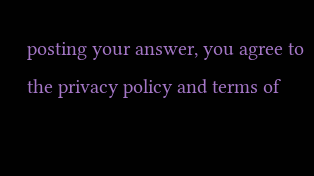posting your answer, you agree to the privacy policy and terms of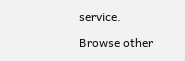service.

Browse other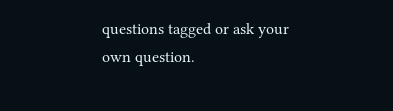questions tagged or ask your own question.